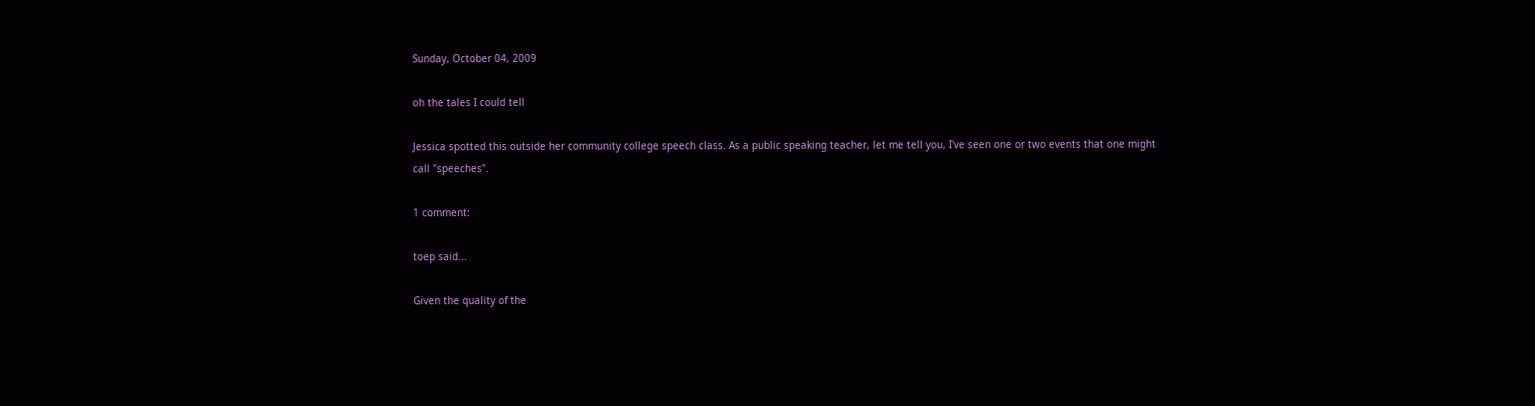Sunday, October 04, 2009

oh the tales I could tell

Jessica spotted this outside her community college speech class. As a public speaking teacher, let me tell you, I've seen one or two events that one might call "speeches".

1 comment:

toep said...

Given the quality of the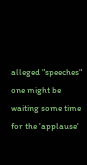alleged "speeches" one might be waiting some time for the 'applause'